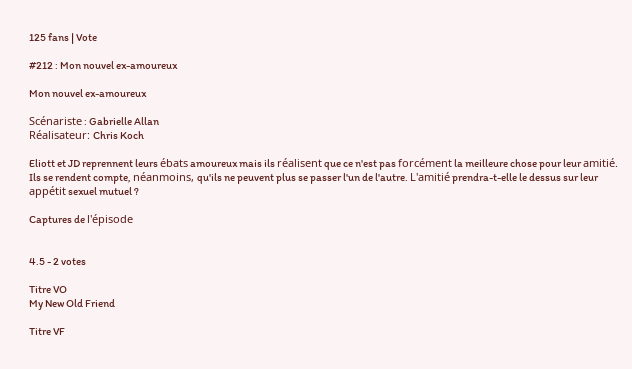125 fans | Vote

#212 : Mon nouvel ex-amoureux

Mon nouvel ex-amoureux

Scénariste : Gabrielle Allan
Réalisateur: Chris Koch

Eliott et JD reprennent leurs ébats amoureux mais ils réalisent que ce n'est pas forcément la meilleure chose pour leur amitié. Ils se rendent compte, néanmoins, qu'ils ne peuvent plus se passer l'un de l'autre. L'amitié prendra-t-elle le dessus sur leur appétit sexuel mutuel ?

Captures de l'épisode


4.5 - 2 votes

Titre VO
My New Old Friend

Titre VF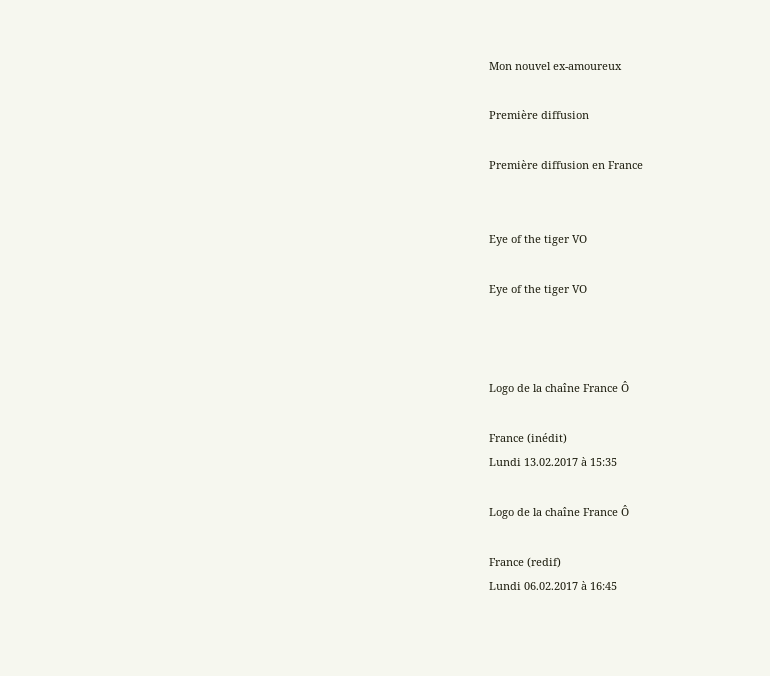Mon nouvel ex-amoureux

Première diffusion

Première diffusion en France


Eye of the tiger VO

Eye of the tiger VO



Logo de la chaîne France Ô

France (inédit)
Lundi 13.02.2017 à 15:35

Logo de la chaîne France Ô

France (redif)
Lundi 06.02.2017 à 16:45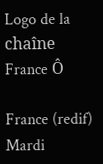Logo de la chaîne France Ô

France (redif)
Mardi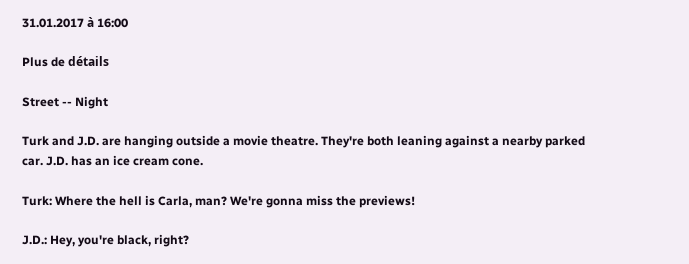31.01.2017 à 16:00

Plus de détails

Street -- Night

Turk and J.D. are hanging outside a movie theatre. They're both leaning against a nearby parked car. J.D. has an ice cream cone.

Turk: Where the hell is Carla, man? We're gonna miss the previews!

J.D.: Hey, you're black, right?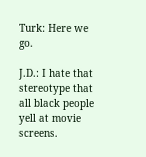Turk: Here we go.

J.D.: I hate that stereotype that all black people yell at movie screens.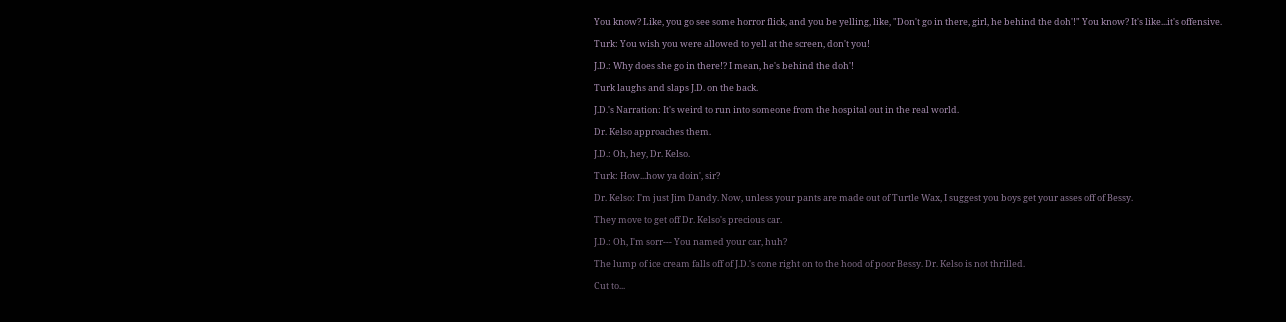You know? Like, you go see some horror flick, and you be yelling, like, "Don't go in there, girl, he behind the doh'!" You know? It's like...it's offensive.

Turk: You wish you were allowed to yell at the screen, don't you!

J.D.: Why does she go in there!? I mean, he's behind the doh'!

Turk laughs and slaps J.D. on the back.

J.D.'s Narration: It's weird to run into someone from the hospital out in the real world.

Dr. Kelso approaches them.

J.D.: Oh, hey, Dr. Kelso.

Turk: How...how ya doin', sir?

Dr. Kelso: I'm just Jim Dandy. Now, unless your pants are made out of Turtle Wax, I suggest you boys get your asses off of Bessy.

They move to get off Dr. Kelso's precious car.

J.D.: Oh, I'm sorr--- You named your car, huh?

The lump of ice cream falls off of J.D.'s cone right on to the hood of poor Bessy. Dr. Kelso is not thrilled.

Cut to...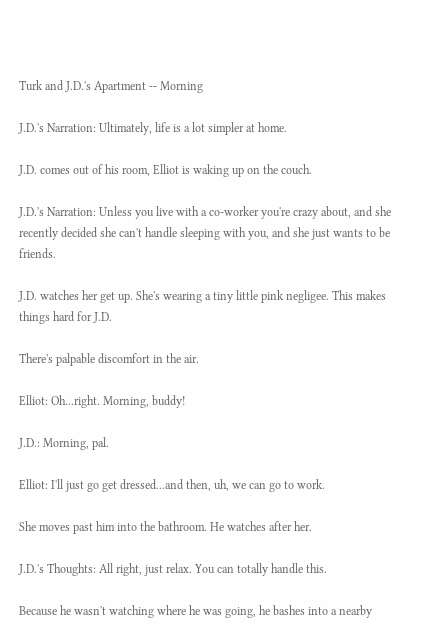Turk and J.D.'s Apartment -- Morning

J.D.'s Narration: Ultimately, life is a lot simpler at home.

J.D. comes out of his room, Elliot is waking up on the couch.

J.D.'s Narration: Unless you live with a co-worker you're crazy about, and she recently decided she can't handle sleeping with you, and she just wants to be friends.

J.D. watches her get up. She's wearing a tiny little pink negligee. This makes things hard for J.D.

There's palpable discomfort in the air.

Elliot: Oh...right. Morning, buddy!

J.D.: Morning, pal.

Elliot: I'll just go get dressed...and then, uh, we can go to work.

She moves past him into the bathroom. He watches after her.

J.D.'s Thoughts: All right, just relax. You can totally handle this.

Because he wasn't watching where he was going, he bashes into a nearby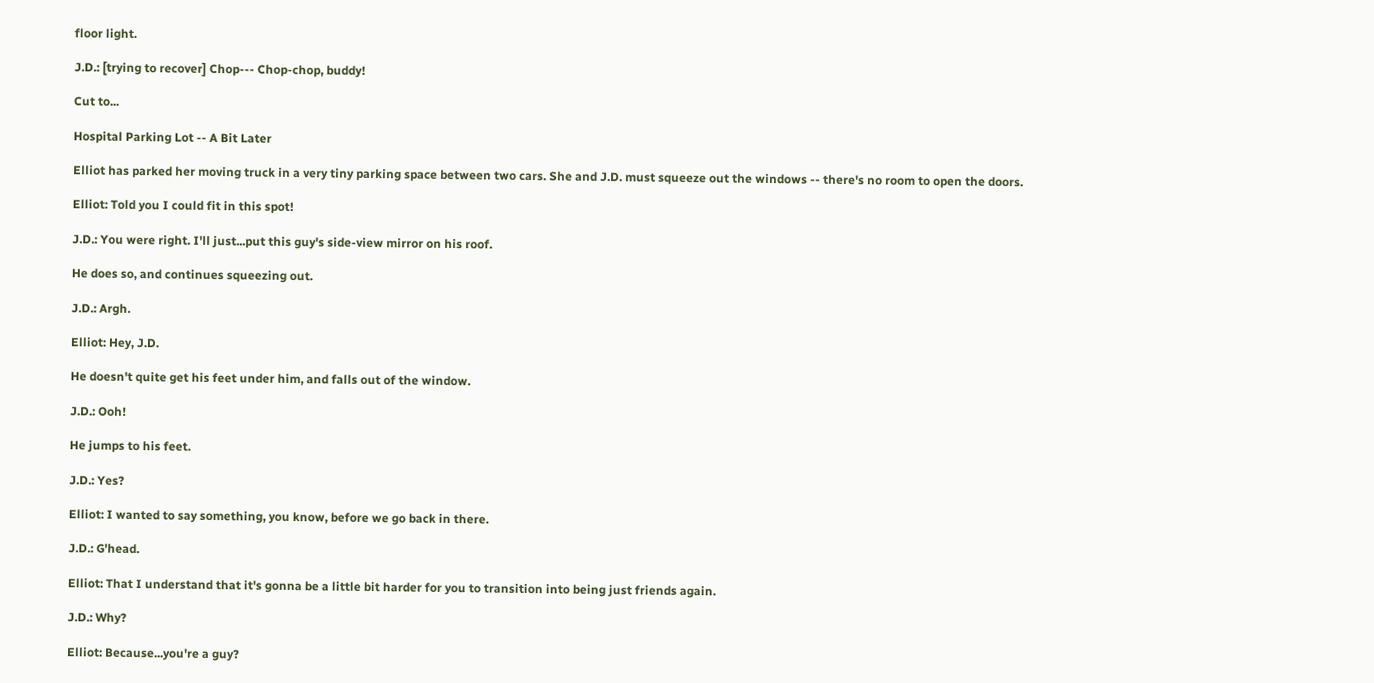floor light.

J.D.: [trying to recover] Chop--- Chop-chop, buddy!

Cut to...

Hospital Parking Lot -- A Bit Later

Elliot has parked her moving truck in a very tiny parking space between two cars. She and J.D. must squeeze out the windows -- there's no room to open the doors.

Elliot: Told you I could fit in this spot!

J.D.: You were right. I'll just...put this guy's side-view mirror on his roof.

He does so, and continues squeezing out.

J.D.: Argh.

Elliot: Hey, J.D.

He doesn't quite get his feet under him, and falls out of the window.

J.D.: Ooh!

He jumps to his feet.

J.D.: Yes?

Elliot: I wanted to say something, you know, before we go back in there.

J.D.: G'head.

Elliot: That I understand that it's gonna be a little bit harder for you to transition into being just friends again.

J.D.: Why?

Elliot: Because...you're a guy?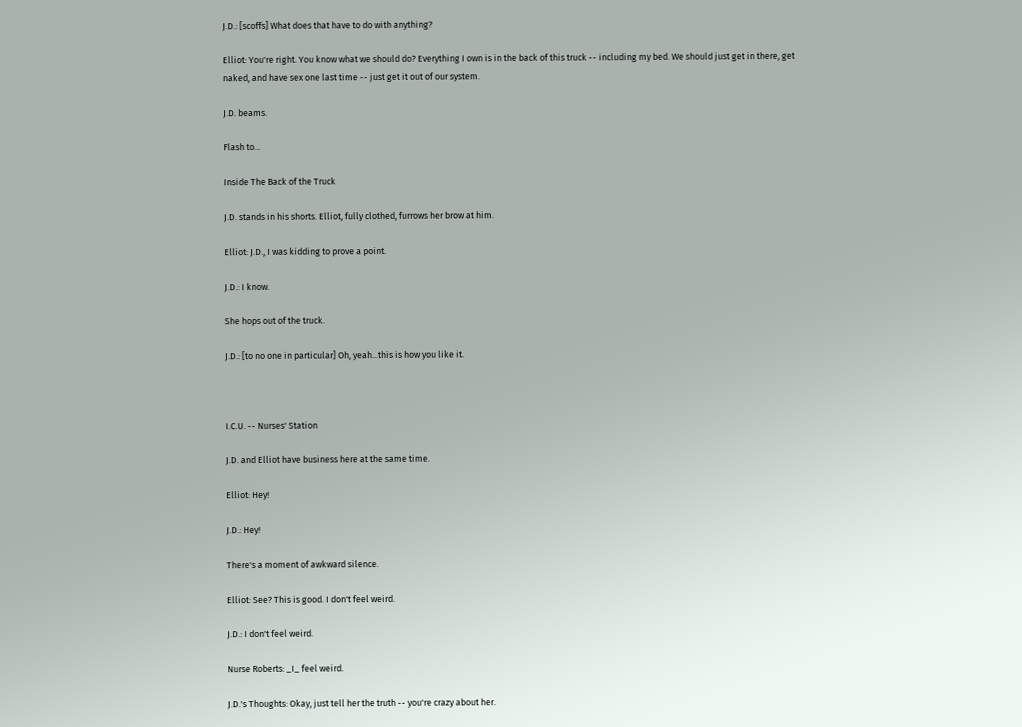J.D.: [scoffs] What does that have to do with anything?

Elliot: You're right. You know what we should do? Everything I own is in the back of this truck -- including my bed. We should just get in there, get naked, and have sex one last time -- just get it out of our system.

J.D. beams.

Flash to...

Inside The Back of the Truck

J.D. stands in his shorts. Elliot, fully clothed, furrows her brow at him.

Elliot: J.D., I was kidding to prove a point.

J.D.: I know.

She hops out of the truck.

J.D.: [to no one in particular] Oh, yeah...this is how you like it.



I.C.U. -- Nurses' Station

J.D. and Elliot have business here at the same time.

Elliot: Hey!

J.D.: Hey!

There's a moment of awkward silence.

Elliot: See? This is good. I don't feel weird.

J.D.: I don't feel weird.

Nurse Roberts: _I_ feel weird.

J.D.'s Thoughts: Okay, just tell her the truth -- you're crazy about her.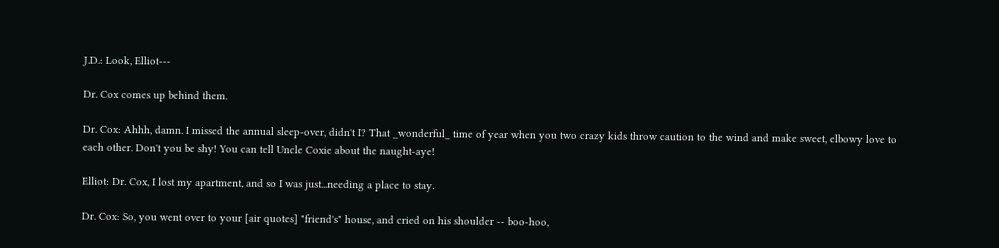J.D.: Look, Elliot---

Dr. Cox comes up behind them.

Dr. Cox: Ahhh, damn. I missed the annual sleep-over, didn't I? That _wonderful_ time of year when you two crazy kids throw caution to the wind and make sweet, elbowy love to each other. Don't you be shy! You can tell Uncle Coxie about the naught-aye!

Elliot: Dr. Cox, I lost my apartment, and so I was just...needing a place to stay.

Dr. Cox: So, you went over to your [air quotes] "friend's" house, and cried on his shoulder -- boo-hoo,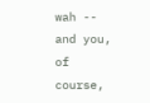wah -- and you, of course,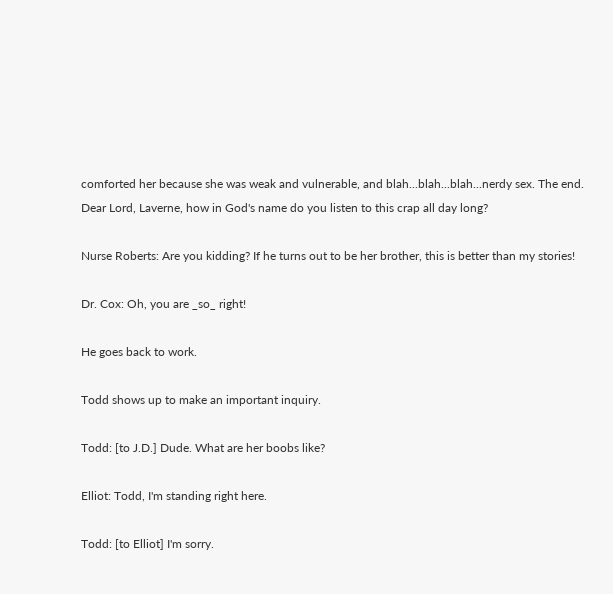comforted her because she was weak and vulnerable, and blah...blah...blah...nerdy sex. The end. Dear Lord, Laverne, how in God's name do you listen to this crap all day long?

Nurse Roberts: Are you kidding? If he turns out to be her brother, this is better than my stories!

Dr. Cox: Oh, you are _so_ right!

He goes back to work.

Todd shows up to make an important inquiry.

Todd: [to J.D.] Dude. What are her boobs like?

Elliot: Todd, I'm standing right here.

Todd: [to Elliot] I'm sorry.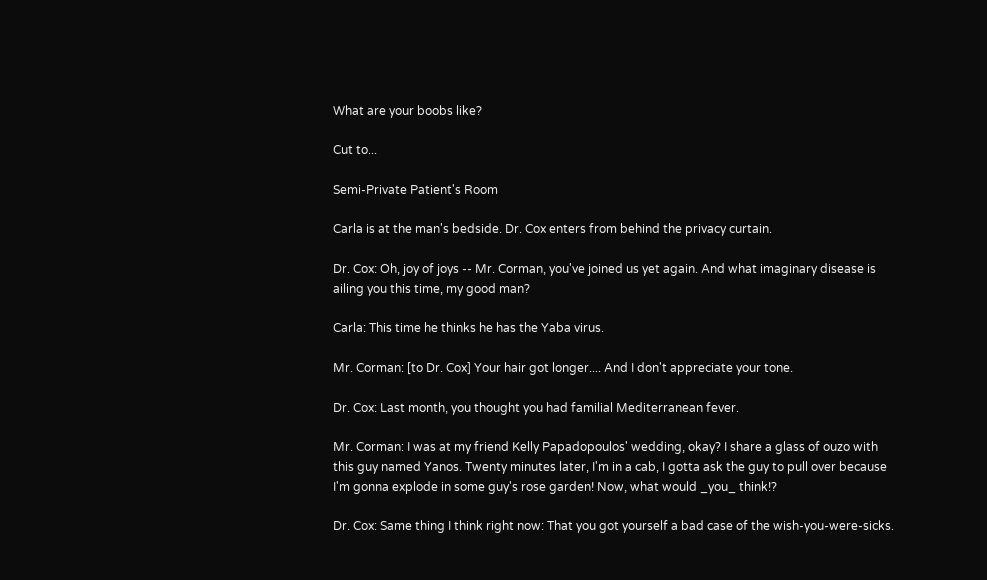What are your boobs like?

Cut to...

Semi-Private Patient's Room

Carla is at the man's bedside. Dr. Cox enters from behind the privacy curtain.

Dr. Cox: Oh, joy of joys -- Mr. Corman, you've joined us yet again. And what imaginary disease is ailing you this time, my good man?

Carla: This time he thinks he has the Yaba virus.

Mr. Corman: [to Dr. Cox] Your hair got longer.... And I don't appreciate your tone.

Dr. Cox: Last month, you thought you had familial Mediterranean fever.

Mr. Corman: I was at my friend Kelly Papadopoulos' wedding, okay? I share a glass of ouzo with this guy named Yanos. Twenty minutes later, I'm in a cab, I gotta ask the guy to pull over because I'm gonna explode in some guy's rose garden! Now, what would _you_ think!?

Dr. Cox: Same thing I think right now: That you got yourself a bad case of the wish-you-were-sicks.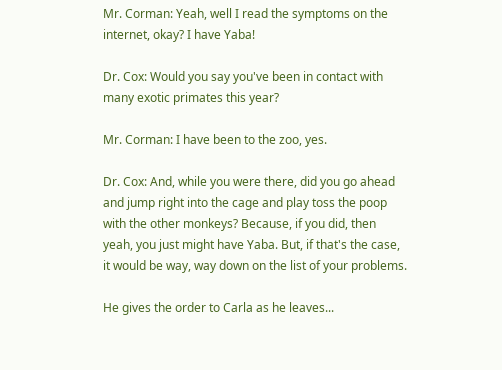Mr. Corman: Yeah, well I read the symptoms on the internet, okay? I have Yaba!

Dr. Cox: Would you say you've been in contact with many exotic primates this year?

Mr. Corman: I have been to the zoo, yes.

Dr. Cox: And, while you were there, did you go ahead and jump right into the cage and play toss the poop with the other monkeys? Because, if you did, then yeah, you just might have Yaba. But, if that's the case, it would be way, way down on the list of your problems.

He gives the order to Carla as he leaves...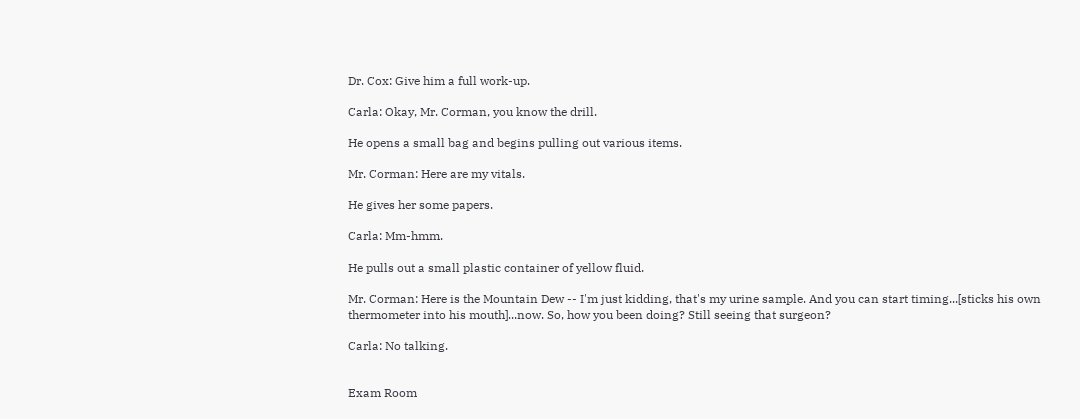Dr. Cox: Give him a full work-up.

Carla: Okay, Mr. Corman, you know the drill.

He opens a small bag and begins pulling out various items.

Mr. Corman: Here are my vitals.

He gives her some papers.

Carla: Mm-hmm.

He pulls out a small plastic container of yellow fluid.

Mr. Corman: Here is the Mountain Dew -- I'm just kidding, that's my urine sample. And you can start timing...[sticks his own thermometer into his mouth]...now. So, how you been doing? Still seeing that surgeon?

Carla: No talking.


Exam Room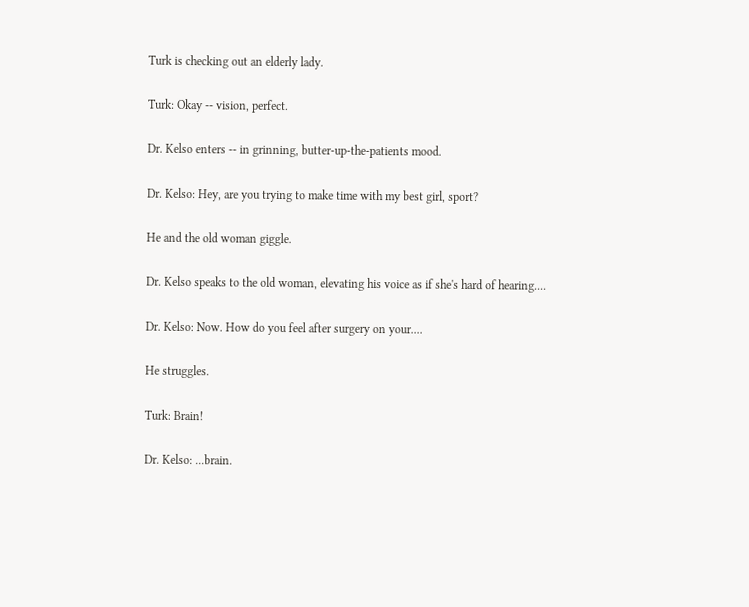Turk is checking out an elderly lady.

Turk: Okay -- vision, perfect.

Dr. Kelso enters -- in grinning, butter-up-the-patients mood.

Dr. Kelso: Hey, are you trying to make time with my best girl, sport?

He and the old woman giggle.

Dr. Kelso speaks to the old woman, elevating his voice as if she's hard of hearing....

Dr. Kelso: Now. How do you feel after surgery on your....

He struggles.

Turk: Brain!

Dr. Kelso: ...brain.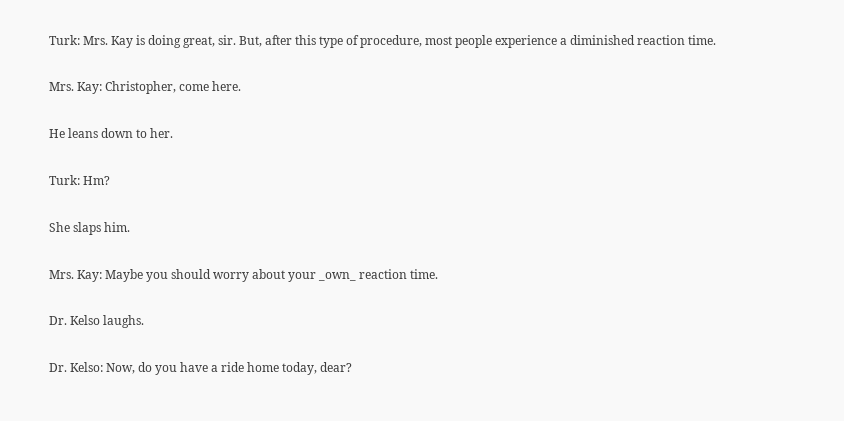Turk: Mrs. Kay is doing great, sir. But, after this type of procedure, most people experience a diminished reaction time.

Mrs. Kay: Christopher, come here.

He leans down to her.

Turk: Hm?

She slaps him.

Mrs. Kay: Maybe you should worry about your _own_ reaction time.

Dr. Kelso laughs.

Dr. Kelso: Now, do you have a ride home today, dear?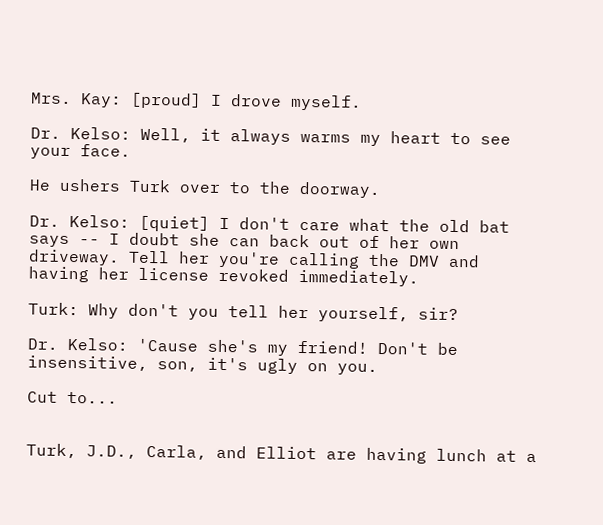Mrs. Kay: [proud] I drove myself.

Dr. Kelso: Well, it always warms my heart to see your face.

He ushers Turk over to the doorway.

Dr. Kelso: [quiet] I don't care what the old bat says -- I doubt she can back out of her own driveway. Tell her you're calling the DMV and having her license revoked immediately.

Turk: Why don't you tell her yourself, sir?

Dr. Kelso: 'Cause she's my friend! Don't be insensitive, son, it's ugly on you.

Cut to...


Turk, J.D., Carla, and Elliot are having lunch at a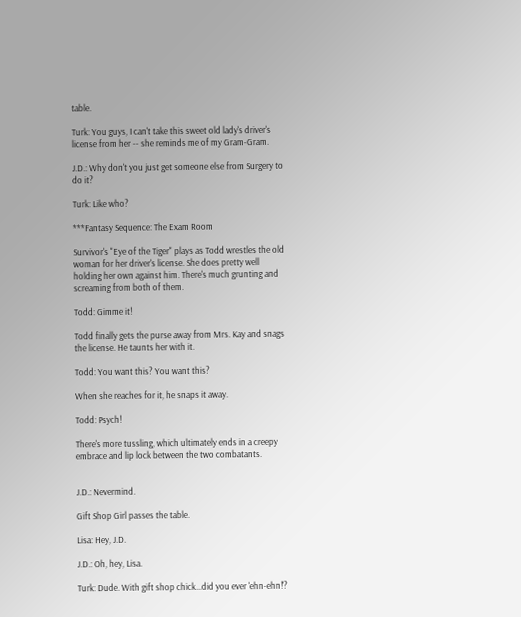table.

Turk: You guys, I can't take this sweet old lady's driver's license from her -- she reminds me of my Gram-Gram.

J.D.: Why don't you just get someone else from Surgery to do it?

Turk: Like who?

***Fantasy Sequence: The Exam Room

Survivor's "Eye of the Tiger" plays as Todd wrestles the old woman for her driver's license. She does pretty well holding her own against him. There's much grunting and screaming from both of them.

Todd: Gimme it!

Todd finally gets the purse away from Mrs. Kay and snags the license. He taunts her with it.

Todd: You want this? You want this?

When she reaches for it, he snaps it away.

Todd: Psych!

There's more tussling, which ultimately ends in a creepy embrace and lip lock between the two combatants.


J.D.: Nevermind.

Gift Shop Girl passes the table.

Lisa: Hey, J.D.

J.D.: Oh, hey, Lisa.

Turk: Dude. With gift shop chick...did you ever 'ehn-ehn!'?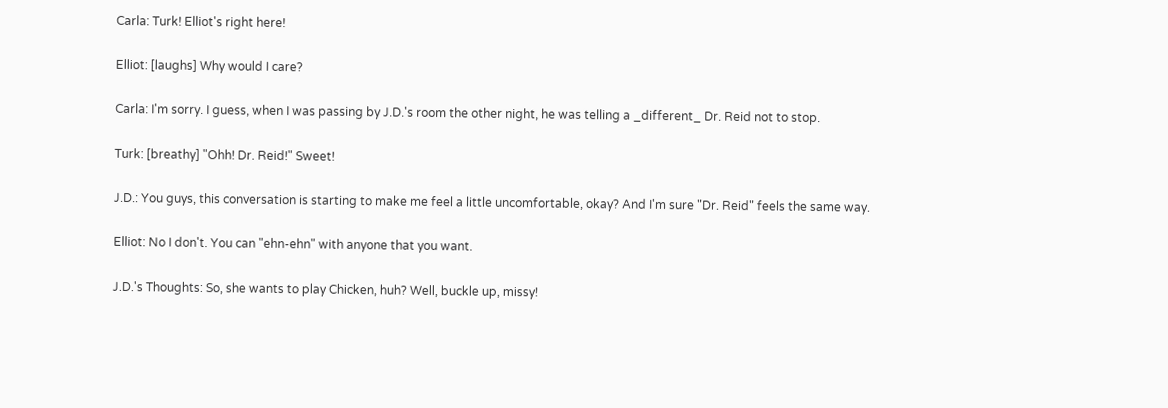Carla: Turk! Elliot's right here!

Elliot: [laughs] Why would I care?

Carla: I'm sorry. I guess, when I was passing by J.D.'s room the other night, he was telling a _different_ Dr. Reid not to stop.

Turk: [breathy] "Ohh! Dr. Reid!" Sweet!

J.D.: You guys, this conversation is starting to make me feel a little uncomfortable, okay? And I'm sure "Dr. Reid" feels the same way.

Elliot: No I don't. You can "ehn-ehn" with anyone that you want.

J.D.'s Thoughts: So, she wants to play Chicken, huh? Well, buckle up, missy!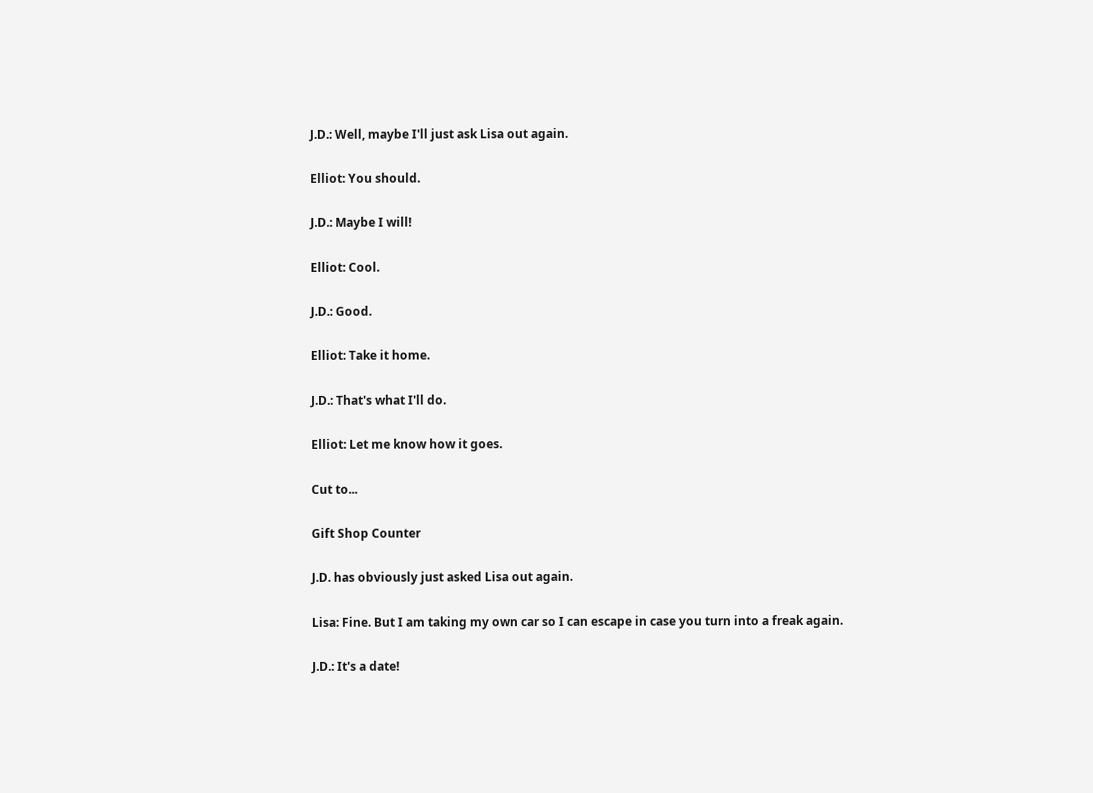J.D.: Well, maybe I'll just ask Lisa out again.

Elliot: You should.

J.D.: Maybe I will!

Elliot: Cool.

J.D.: Good.

Elliot: Take it home.

J.D.: That's what I'll do.

Elliot: Let me know how it goes.

Cut to...

Gift Shop Counter

J.D. has obviously just asked Lisa out again.

Lisa: Fine. But I am taking my own car so I can escape in case you turn into a freak again.

J.D.: It's a date!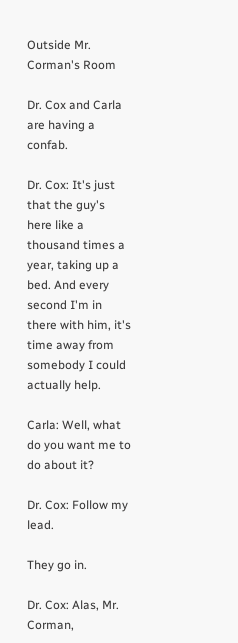Outside Mr. Corman's Room

Dr. Cox and Carla are having a confab.

Dr. Cox: It's just that the guy's here like a thousand times a year, taking up a bed. And every second I'm in there with him, it's time away from somebody I could actually help.

Carla: Well, what do you want me to do about it?

Dr. Cox: Follow my lead.

They go in.

Dr. Cox: Alas, Mr. Corman,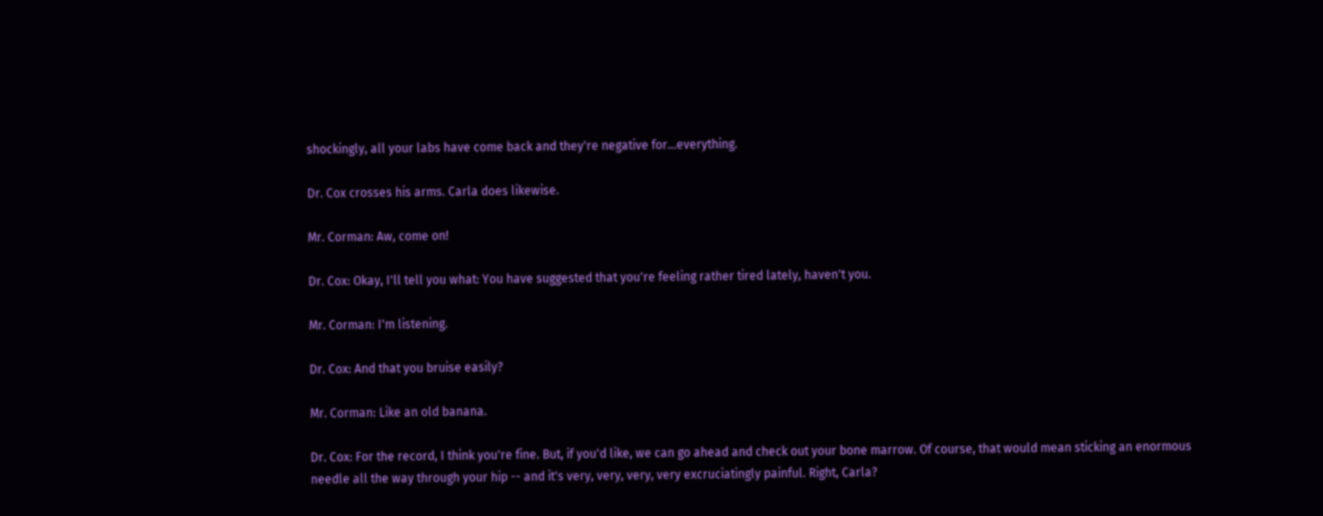shockingly, all your labs have come back and they're negative for...everything.

Dr. Cox crosses his arms. Carla does likewise.

Mr. Corman: Aw, come on!

Dr. Cox: Okay, I'll tell you what: You have suggested that you're feeling rather tired lately, haven't you.

Mr. Corman: I'm listening.

Dr. Cox: And that you bruise easily?

Mr. Corman: Like an old banana.

Dr. Cox: For the record, I think you're fine. But, if you'd like, we can go ahead and check out your bone marrow. Of course, that would mean sticking an enormous needle all the way through your hip -- and it's very, very, very, very excruciatingly painful. Right, Carla?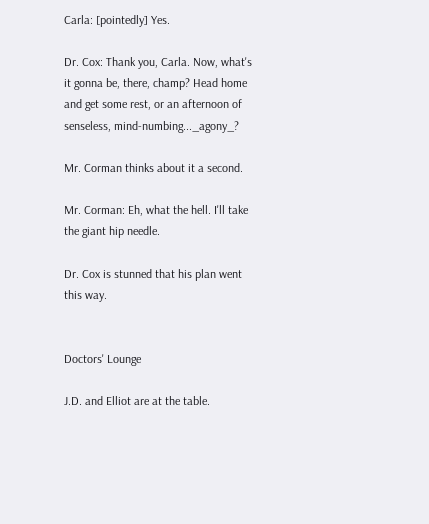Carla: [pointedly] Yes.

Dr. Cox: Thank you, Carla. Now, what's it gonna be, there, champ? Head home and get some rest, or an afternoon of senseless, mind-numbing..._agony_?

Mr. Corman thinks about it a second.

Mr. Corman: Eh, what the hell. I'll take the giant hip needle.

Dr. Cox is stunned that his plan went this way.


Doctors' Lounge

J.D. and Elliot are at the table.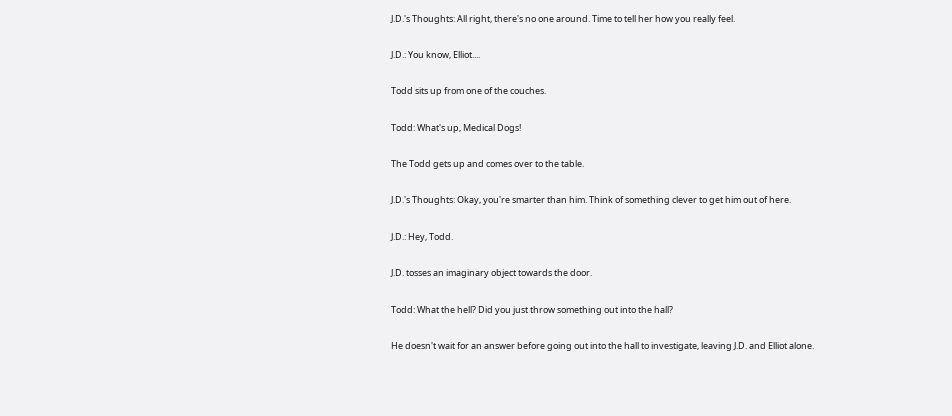J.D.'s Thoughts: All right, there's no one around. Time to tell her how you really feel.

J.D.: You know, Elliot....

Todd sits up from one of the couches.

Todd: What's up, Medical Dogs!

The Todd gets up and comes over to the table.

J.D.'s Thoughts: Okay, you're smarter than him. Think of something clever to get him out of here.

J.D.: Hey, Todd.

J.D. tosses an imaginary object towards the door.

Todd: What the hell? Did you just throw something out into the hall?

He doesn't wait for an answer before going out into the hall to investigate, leaving J.D. and Elliot alone.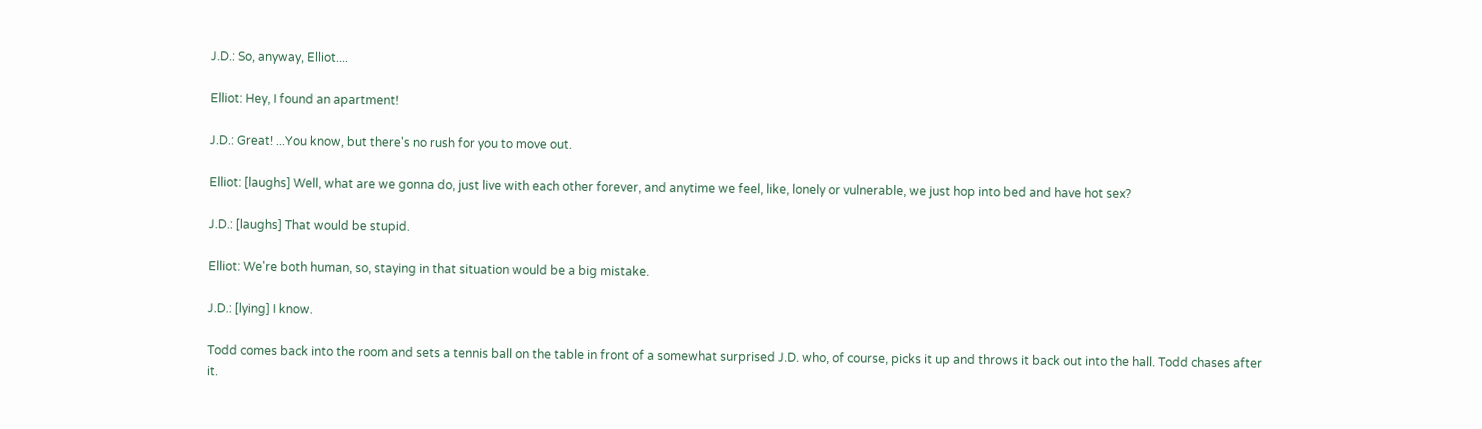J.D.: So, anyway, Elliot....

Elliot: Hey, I found an apartment!

J.D.: Great! ...You know, but there's no rush for you to move out.

Elliot: [laughs] Well, what are we gonna do, just live with each other forever, and anytime we feel, like, lonely or vulnerable, we just hop into bed and have hot sex?

J.D.: [laughs] That would be stupid.

Elliot: We're both human, so, staying in that situation would be a big mistake.

J.D.: [lying] I know.

Todd comes back into the room and sets a tennis ball on the table in front of a somewhat surprised J.D. who, of course, picks it up and throws it back out into the hall. Todd chases after it.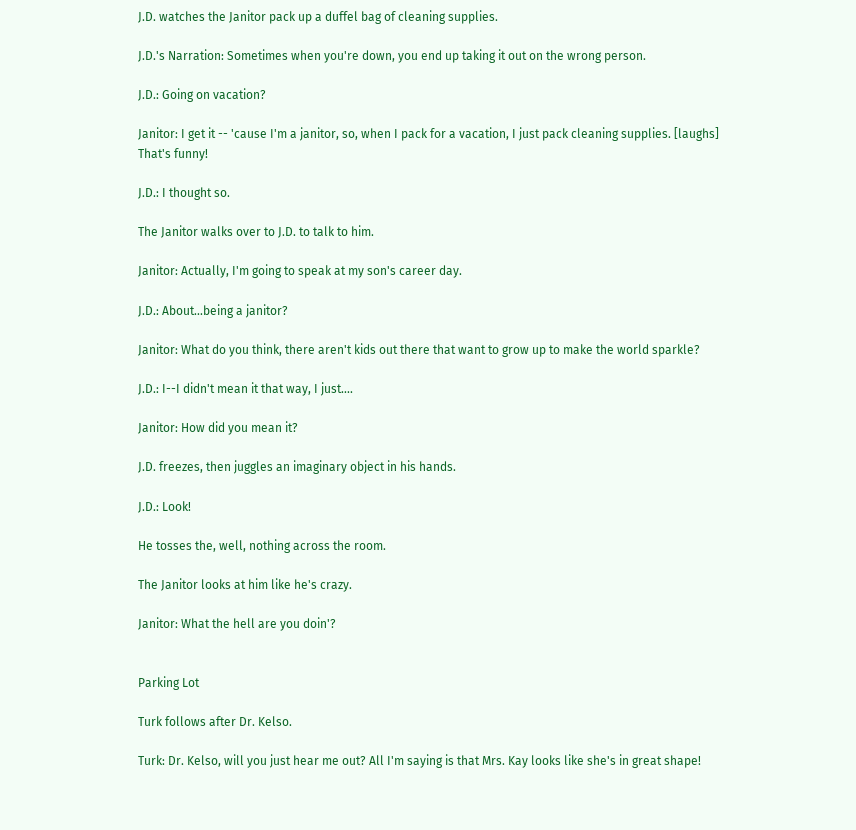J.D. watches the Janitor pack up a duffel bag of cleaning supplies.

J.D.'s Narration: Sometimes when you're down, you end up taking it out on the wrong person.

J.D.: Going on vacation?

Janitor: I get it -- 'cause I'm a janitor, so, when I pack for a vacation, I just pack cleaning supplies. [laughs] That's funny!

J.D.: I thought so.

The Janitor walks over to J.D. to talk to him.

Janitor: Actually, I'm going to speak at my son's career day.

J.D.: About...being a janitor?

Janitor: What do you think, there aren't kids out there that want to grow up to make the world sparkle?

J.D.: I--I didn't mean it that way, I just....

Janitor: How did you mean it?

J.D. freezes, then juggles an imaginary object in his hands.

J.D.: Look!

He tosses the, well, nothing across the room.

The Janitor looks at him like he's crazy.

Janitor: What the hell are you doin'?


Parking Lot

Turk follows after Dr. Kelso.

Turk: Dr. Kelso, will you just hear me out? All I'm saying is that Mrs. Kay looks like she's in great shape!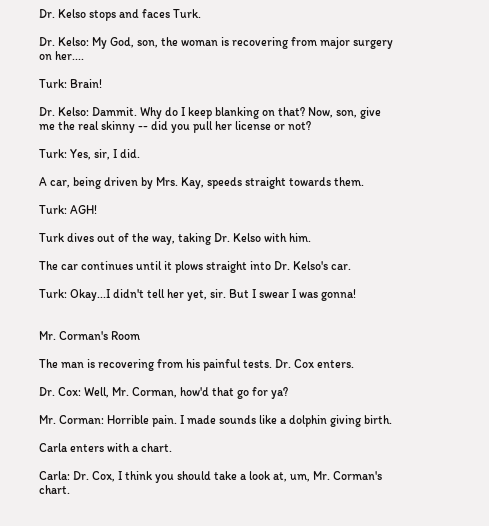Dr. Kelso stops and faces Turk.

Dr. Kelso: My God, son, the woman is recovering from major surgery on her....

Turk: Brain!

Dr. Kelso: Dammit. Why do I keep blanking on that? Now, son, give me the real skinny -- did you pull her license or not?

Turk: Yes, sir, I did.

A car, being driven by Mrs. Kay, speeds straight towards them.

Turk: AGH!

Turk dives out of the way, taking Dr. Kelso with him.

The car continues until it plows straight into Dr. Kelso's car.

Turk: Okay...I didn't tell her yet, sir. But I swear I was gonna!


Mr. Corman's Room

The man is recovering from his painful tests. Dr. Cox enters.

Dr. Cox: Well, Mr. Corman, how'd that go for ya?

Mr. Corman: Horrible pain. I made sounds like a dolphin giving birth.

Carla enters with a chart.

Carla: Dr. Cox, I think you should take a look at, um, Mr. Corman's chart.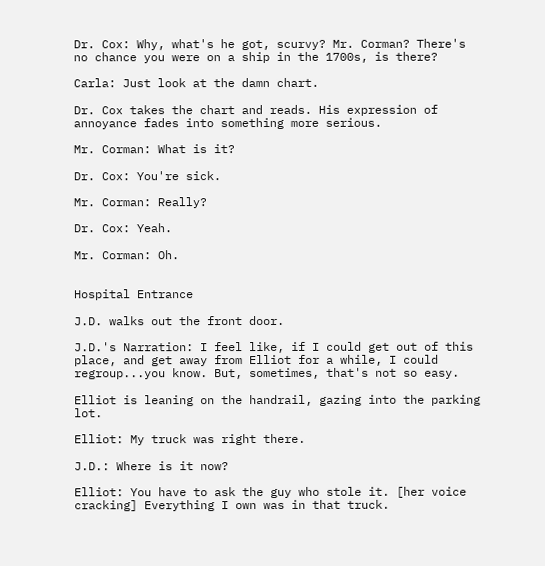Dr. Cox: Why, what's he got, scurvy? Mr. Corman? There's no chance you were on a ship in the 1700s, is there?

Carla: Just look at the damn chart.

Dr. Cox takes the chart and reads. His expression of annoyance fades into something more serious.

Mr. Corman: What is it?

Dr. Cox: You're sick.

Mr. Corman: Really?

Dr. Cox: Yeah.

Mr. Corman: Oh.


Hospital Entrance

J.D. walks out the front door.

J.D.'s Narration: I feel like, if I could get out of this place, and get away from Elliot for a while, I could regroup...you know. But, sometimes, that's not so easy.

Elliot is leaning on the handrail, gazing into the parking lot.

Elliot: My truck was right there.

J.D.: Where is it now?

Elliot: You have to ask the guy who stole it. [her voice cracking] Everything I own was in that truck.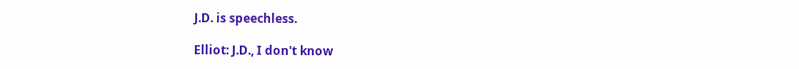J.D. is speechless.

Elliot: J.D., I don't know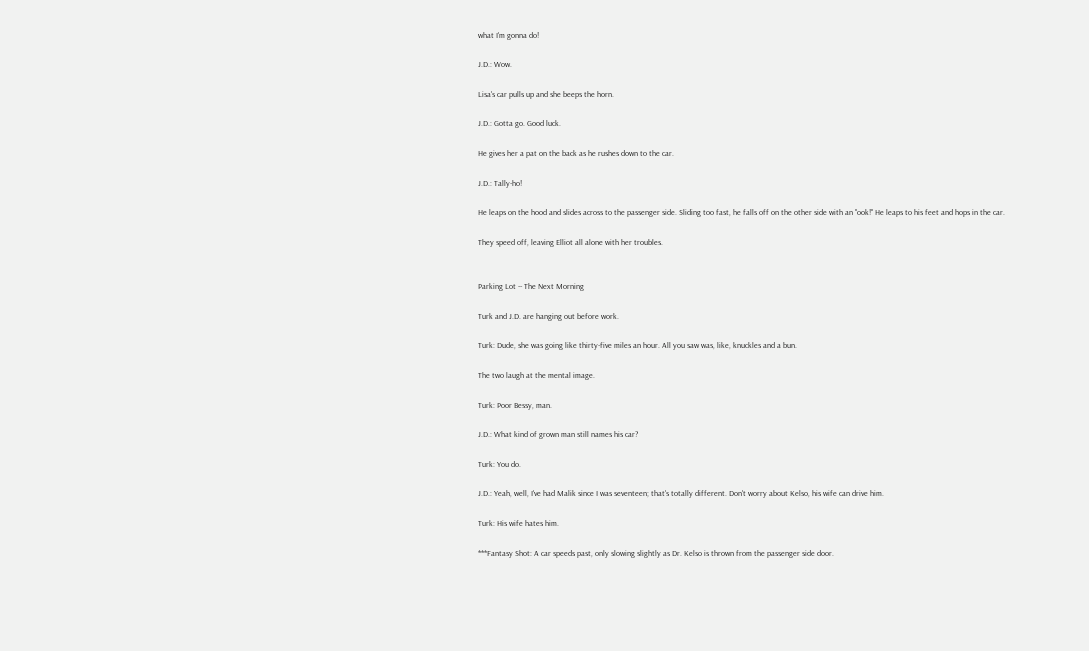what I'm gonna do!

J.D.: Wow.

Lisa's car pulls up and she beeps the horn.

J.D.: Gotta go. Good luck.

He gives her a pat on the back as he rushes down to the car.

J.D.: Tally-ho!

He leaps on the hood and slides across to the passenger side. Sliding too fast, he falls off on the other side with an "ook!" He leaps to his feet and hops in the car.

They speed off, leaving Elliot all alone with her troubles.


Parking Lot -- The Next Morning

Turk and J.D. are hanging out before work.

Turk: Dude, she was going like thirty-five miles an hour. All you saw was, like, knuckles and a bun.

The two laugh at the mental image.

Turk: Poor Bessy, man.

J.D.: What kind of grown man still names his car?

Turk: You do.

J.D.: Yeah, well, I've had Malik since I was seventeen; that's totally different. Don't worry about Kelso, his wife can drive him.

Turk: His wife hates him.

***Fantasy Shot: A car speeds past, only slowing slightly as Dr. Kelso is thrown from the passenger side door.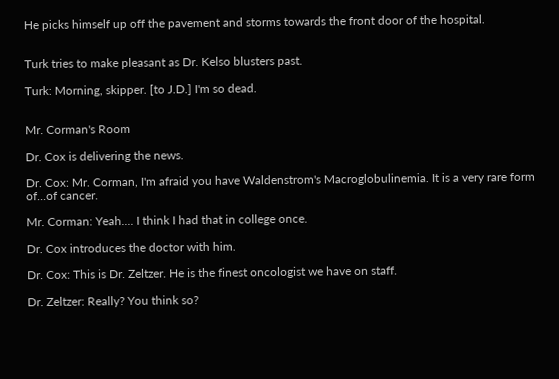He picks himself up off the pavement and storms towards the front door of the hospital.


Turk tries to make pleasant as Dr. Kelso blusters past.

Turk: Morning, skipper. [to J.D.] I'm so dead.


Mr. Corman's Room

Dr. Cox is delivering the news.

Dr. Cox: Mr. Corman, I'm afraid you have Waldenstrom's Macroglobulinemia. It is a very rare form of...of cancer.

Mr. Corman: Yeah.... I think I had that in college once.

Dr. Cox introduces the doctor with him.

Dr. Cox: This is Dr. Zeltzer. He is the finest oncologist we have on staff.

Dr. Zeltzer: Really? You think so?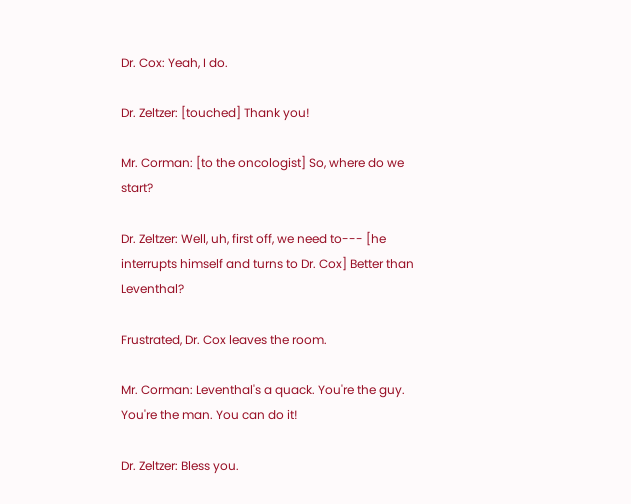Dr. Cox: Yeah, I do.

Dr. Zeltzer: [touched] Thank you!

Mr. Corman: [to the oncologist] So, where do we start?

Dr. Zeltzer: Well, uh, first off, we need to--- [he interrupts himself and turns to Dr. Cox] Better than Leventhal?

Frustrated, Dr. Cox leaves the room.

Mr. Corman: Leventhal's a quack. You're the guy. You're the man. You can do it!

Dr. Zeltzer: Bless you.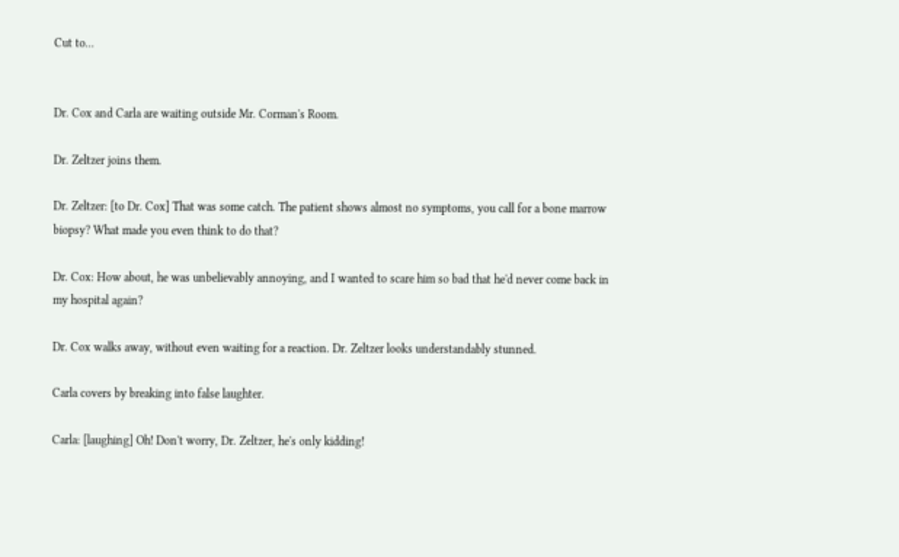Cut to...


Dr. Cox and Carla are waiting outside Mr. Corman's Room.

Dr. Zeltzer joins them.

Dr. Zeltzer: [to Dr. Cox] That was some catch. The patient shows almost no symptoms, you call for a bone marrow biopsy? What made you even think to do that?

Dr. Cox: How about, he was unbelievably annoying, and I wanted to scare him so bad that he'd never come back in my hospital again?

Dr. Cox walks away, without even waiting for a reaction. Dr. Zeltzer looks understandably stunned.

Carla covers by breaking into false laughter.

Carla: [laughing] Oh! Don't worry, Dr. Zeltzer, he's only kidding!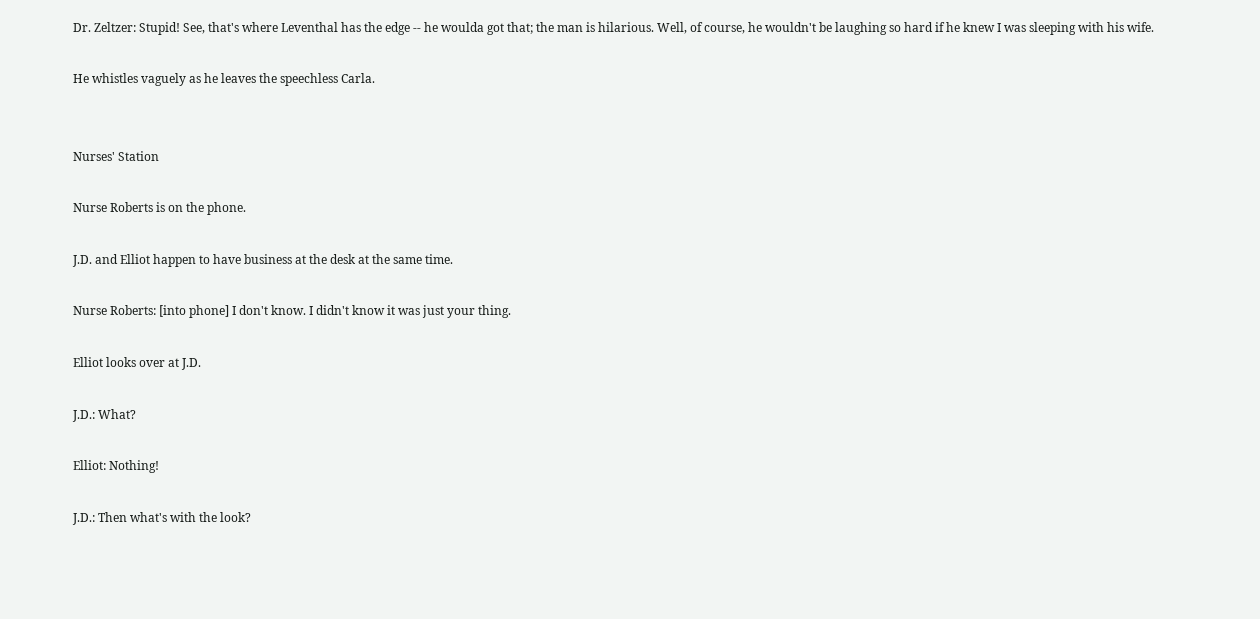Dr. Zeltzer: Stupid! See, that's where Leventhal has the edge -- he woulda got that; the man is hilarious. Well, of course, he wouldn't be laughing so hard if he knew I was sleeping with his wife.

He whistles vaguely as he leaves the speechless Carla.


Nurses' Station

Nurse Roberts is on the phone.

J.D. and Elliot happen to have business at the desk at the same time.

Nurse Roberts: [into phone] I don't know. I didn't know it was just your thing.

Elliot looks over at J.D.

J.D.: What?

Elliot: Nothing!

J.D.: Then what's with the look?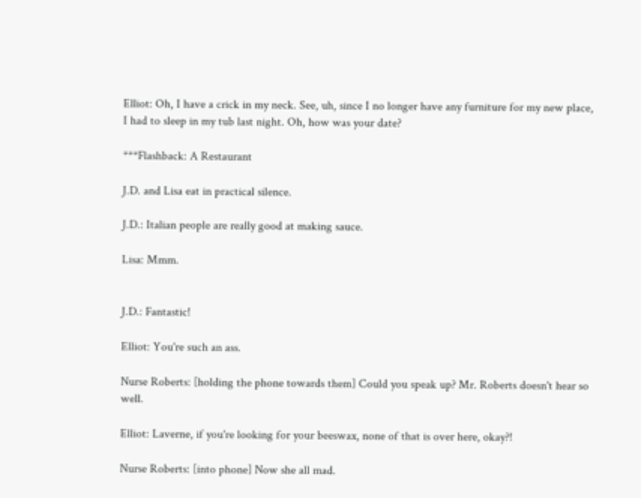Elliot: Oh, I have a crick in my neck. See, uh, since I no longer have any furniture for my new place, I had to sleep in my tub last night. Oh, how was your date?

***Flashback: A Restaurant

J.D. and Lisa eat in practical silence.

J.D.: Italian people are really good at making sauce.

Lisa: Mmm.


J.D.: Fantastic!

Elliot: You're such an ass.

Nurse Roberts: [holding the phone towards them] Could you speak up? Mr. Roberts doesn't hear so well.

Elliot: Laverne, if you're looking for your beeswax, none of that is over here, okay?!

Nurse Roberts: [into phone] Now she all mad.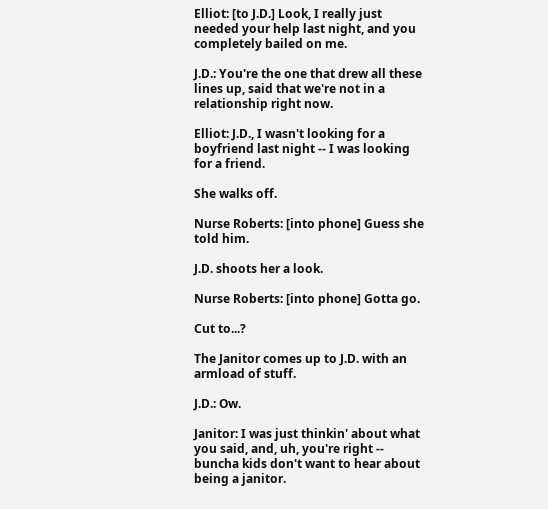Elliot: [to J.D.] Look, I really just needed your help last night, and you completely bailed on me.

J.D.: You're the one that drew all these lines up, said that we're not in a relationship right now.

Elliot: J.D., I wasn't looking for a boyfriend last night -- I was looking for a friend.

She walks off.

Nurse Roberts: [into phone] Guess she told him.

J.D. shoots her a look.

Nurse Roberts: [into phone] Gotta go.

Cut to...?

The Janitor comes up to J.D. with an armload of stuff.

J.D.: Ow.

Janitor: I was just thinkin' about what you said, and, uh, you're right -- buncha kids don't want to hear about being a janitor.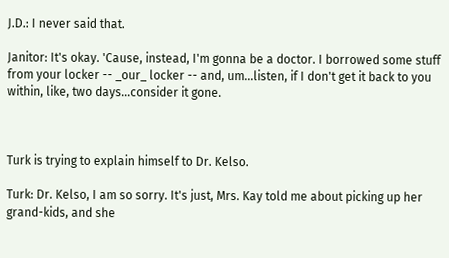J.D.: I never said that.

Janitor: It's okay. 'Cause, instead, I'm gonna be a doctor. I borrowed some stuff from your locker -- _our_ locker -- and, um...listen, if I don't get it back to you within, like, two days...consider it gone.



Turk is trying to explain himself to Dr. Kelso.

Turk: Dr. Kelso, I am so sorry. It's just, Mrs. Kay told me about picking up her grand-kids, and she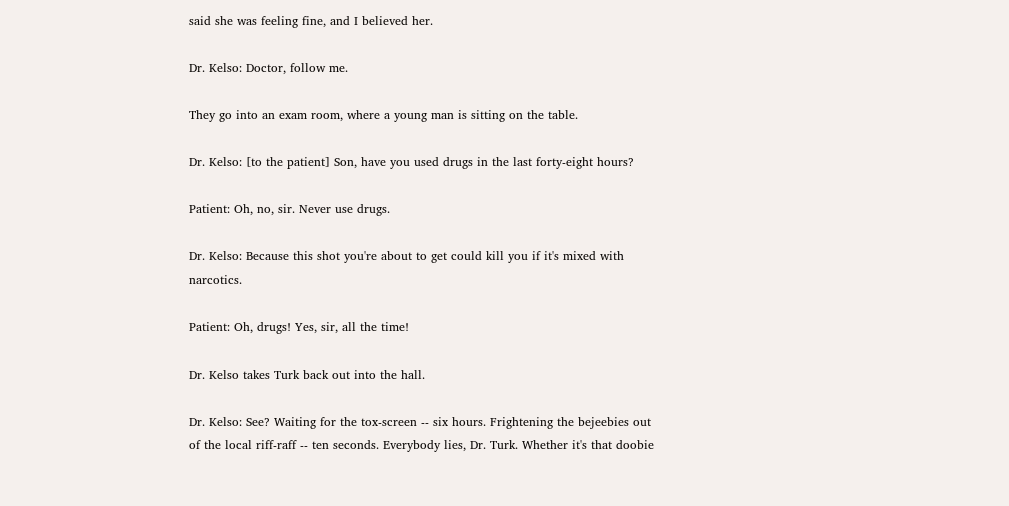said she was feeling fine, and I believed her.

Dr. Kelso: Doctor, follow me.

They go into an exam room, where a young man is sitting on the table.

Dr. Kelso: [to the patient] Son, have you used drugs in the last forty-eight hours?

Patient: Oh, no, sir. Never use drugs.

Dr. Kelso: Because this shot you're about to get could kill you if it's mixed with narcotics.

Patient: Oh, drugs! Yes, sir, all the time!

Dr. Kelso takes Turk back out into the hall.

Dr. Kelso: See? Waiting for the tox-screen -- six hours. Frightening the bejeebies out of the local riff-raff -- ten seconds. Everybody lies, Dr. Turk. Whether it's that doobie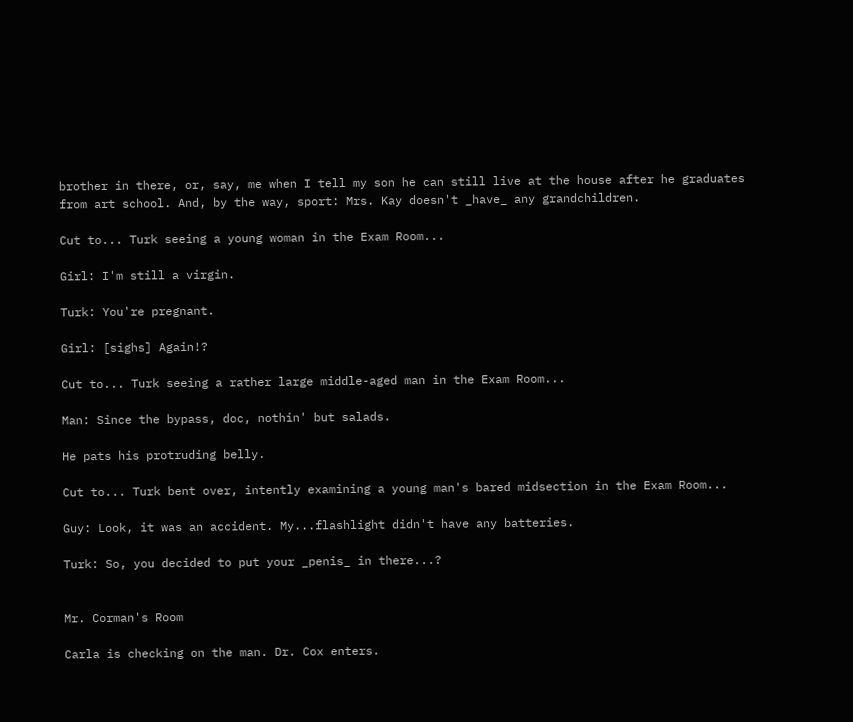brother in there, or, say, me when I tell my son he can still live at the house after he graduates from art school. And, by the way, sport: Mrs. Kay doesn't _have_ any grandchildren.

Cut to... Turk seeing a young woman in the Exam Room...

Girl: I'm still a virgin.

Turk: You're pregnant.

Girl: [sighs] Again!?

Cut to... Turk seeing a rather large middle-aged man in the Exam Room...

Man: Since the bypass, doc, nothin' but salads.

He pats his protruding belly.

Cut to... Turk bent over, intently examining a young man's bared midsection in the Exam Room...

Guy: Look, it was an accident. My...flashlight didn't have any batteries.

Turk: So, you decided to put your _penis_ in there...?


Mr. Corman's Room

Carla is checking on the man. Dr. Cox enters.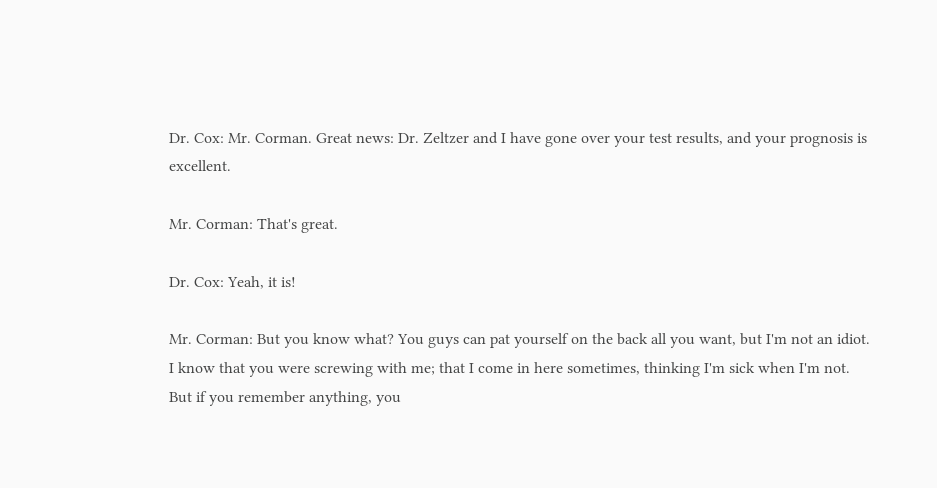Dr. Cox: Mr. Corman. Great news: Dr. Zeltzer and I have gone over your test results, and your prognosis is excellent.

Mr. Corman: That's great.

Dr. Cox: Yeah, it is!

Mr. Corman: But you know what? You guys can pat yourself on the back all you want, but I'm not an idiot. I know that you were screwing with me; that I come in here sometimes, thinking I'm sick when I'm not. But if you remember anything, you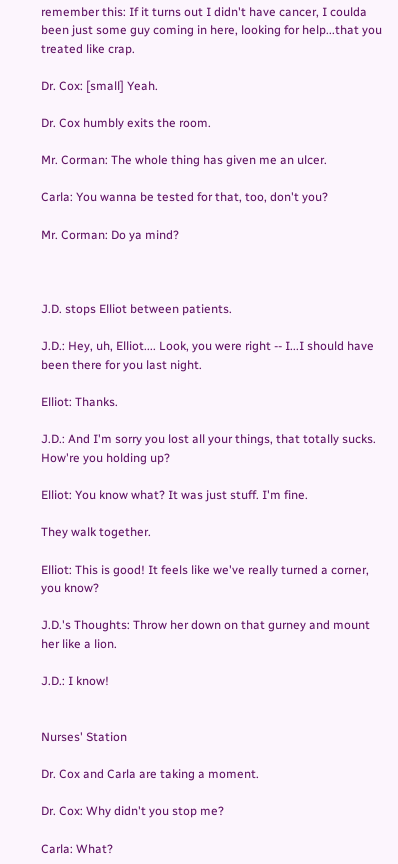remember this: If it turns out I didn't have cancer, I coulda been just some guy coming in here, looking for help...that you treated like crap.

Dr. Cox: [small] Yeah.

Dr. Cox humbly exits the room.

Mr. Corman: The whole thing has given me an ulcer.

Carla: You wanna be tested for that, too, don't you?

Mr. Corman: Do ya mind?



J.D. stops Elliot between patients.

J.D.: Hey, uh, Elliot.... Look, you were right -- I...I should have been there for you last night.

Elliot: Thanks.

J.D.: And I'm sorry you lost all your things, that totally sucks. How're you holding up?

Elliot: You know what? It was just stuff. I'm fine.

They walk together.

Elliot: This is good! It feels like we've really turned a corner, you know?

J.D.'s Thoughts: Throw her down on that gurney and mount her like a lion.

J.D.: I know!


Nurses' Station

Dr. Cox and Carla are taking a moment.

Dr. Cox: Why didn't you stop me?

Carla: What?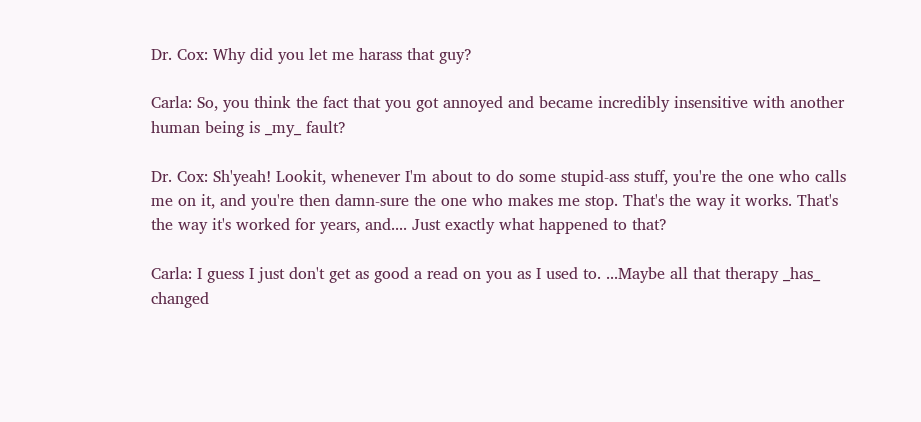Dr. Cox: Why did you let me harass that guy?

Carla: So, you think the fact that you got annoyed and became incredibly insensitive with another human being is _my_ fault?

Dr. Cox: Sh'yeah! Lookit, whenever I'm about to do some stupid-ass stuff, you're the one who calls me on it, and you're then damn-sure the one who makes me stop. That's the way it works. That's the way it's worked for years, and.... Just exactly what happened to that?

Carla: I guess I just don't get as good a read on you as I used to. ...Maybe all that therapy _has_ changed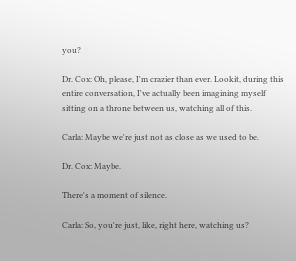you?

Dr. Cox: Oh, please, I'm crazier than ever. Lookit, during this entire conversation, I've actually been imagining myself sitting on a throne between us, watching all of this.

Carla: Maybe we're just not as close as we used to be.

Dr. Cox: Maybe.

There's a moment of silence.

Carla: So, you're just, like, right here, watching us?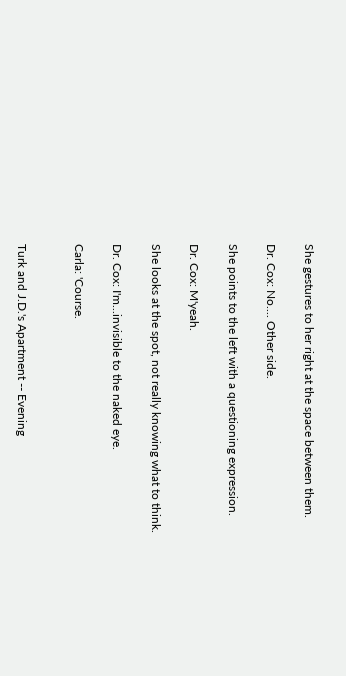She gestures to her right at the space between them.

Dr. Cox: No.... Other side.

She points to the left with a questioning expression.

Dr. Cox: M'yeah.

She looks at the spot, not really knowing what to think.

Dr. Cox: I'm...invisible to the naked eye.

Carla: 'Course.


Turk and J.D.'s Apartment -- Evening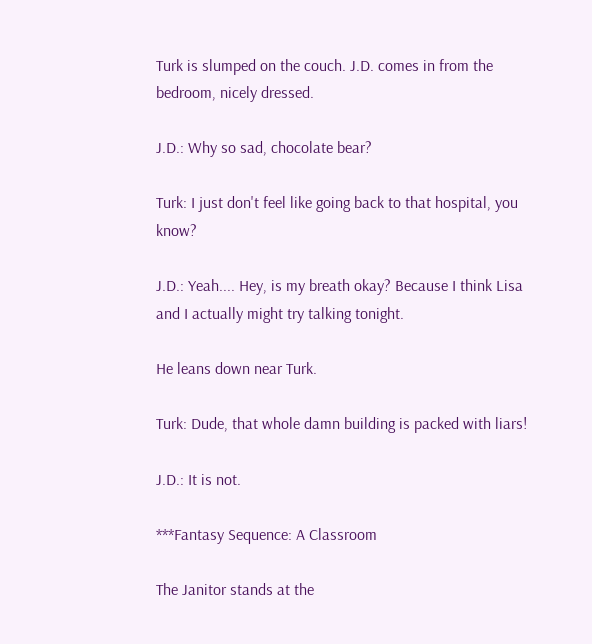Turk is slumped on the couch. J.D. comes in from the bedroom, nicely dressed.

J.D.: Why so sad, chocolate bear?

Turk: I just don't feel like going back to that hospital, you know?

J.D.: Yeah.... Hey, is my breath okay? Because I think Lisa and I actually might try talking tonight.

He leans down near Turk.

Turk: Dude, that whole damn building is packed with liars!

J.D.: It is not.

***Fantasy Sequence: A Classroom

The Janitor stands at the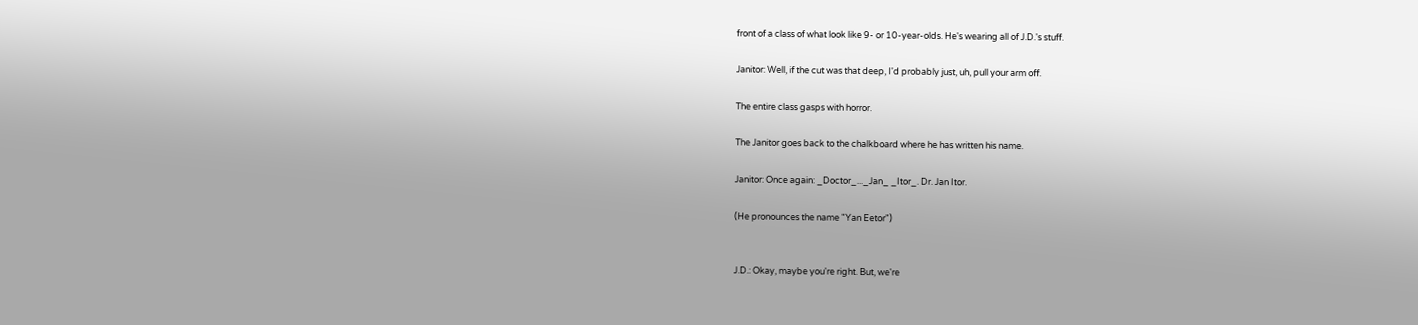front of a class of what look like 9- or 10-year-olds. He's wearing all of J.D.'s stuff.

Janitor: Well, if the cut was that deep, I'd probably just, uh, pull your arm off.

The entire class gasps with horror.

The Janitor goes back to the chalkboard where he has written his name.

Janitor: Once again: _Doctor_..._Jan_ _Itor_. Dr. Jan Itor.

(He pronounces the name "Yan Eetor")


J.D.: Okay, maybe you're right. But, we're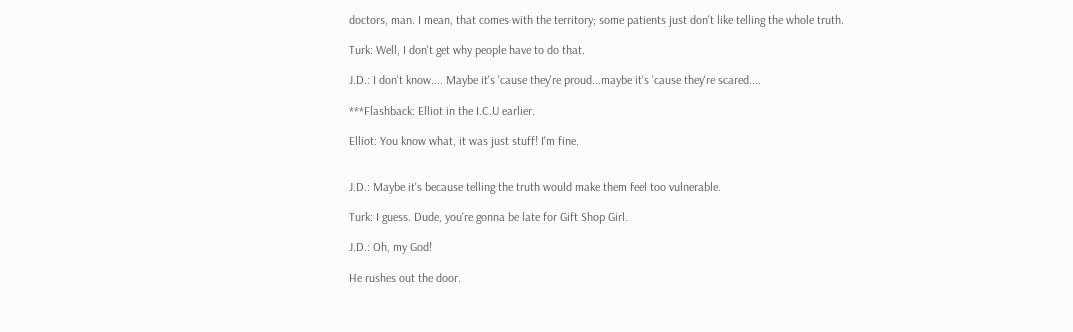doctors, man. I mean, that comes with the territory; some patients just don't like telling the whole truth.

Turk: Well, I don't get why people have to do that.

J.D.: I don't know.... Maybe it's 'cause they're proud...maybe it's 'cause they're scared....

***Flashback: Elliot in the I.C.U earlier.

Elliot: You know what, it was just stuff! I'm fine.


J.D.: Maybe it's because telling the truth would make them feel too vulnerable.

Turk: I guess. Dude, you're gonna be late for Gift Shop Girl.

J.D.: Oh, my God!

He rushes out the door.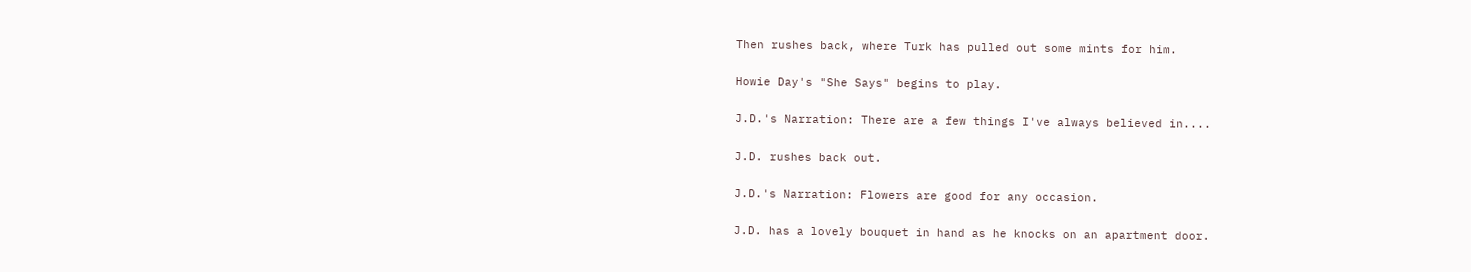Then rushes back, where Turk has pulled out some mints for him.

Howie Day's "She Says" begins to play.

J.D.'s Narration: There are a few things I've always believed in....

J.D. rushes back out.

J.D.'s Narration: Flowers are good for any occasion.

J.D. has a lovely bouquet in hand as he knocks on an apartment door.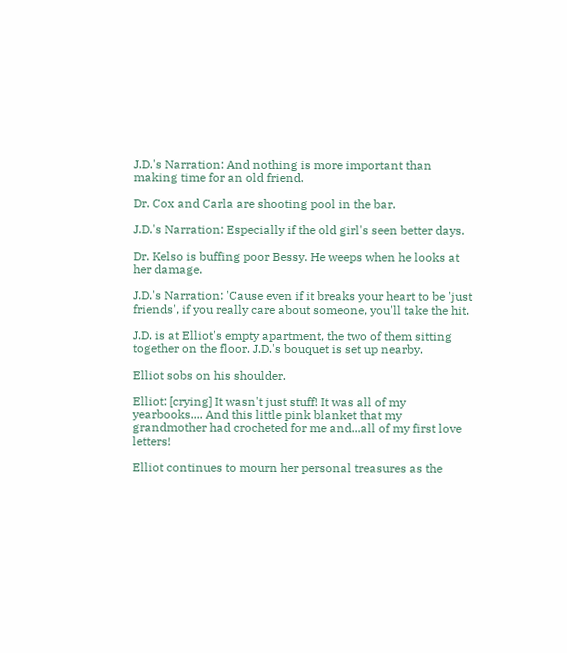J.D.'s Narration: And nothing is more important than making time for an old friend.

Dr. Cox and Carla are shooting pool in the bar.

J.D.'s Narration: Especially if the old girl's seen better days.

Dr. Kelso is buffing poor Bessy. He weeps when he looks at her damage.

J.D.'s Narration: 'Cause even if it breaks your heart to be 'just friends', if you really care about someone, you'll take the hit.

J.D. is at Elliot's empty apartment, the two of them sitting together on the floor. J.D.'s bouquet is set up nearby.

Elliot sobs on his shoulder.

Elliot: [crying] It wasn't just stuff! It was all of my yearbooks.... And this little pink blanket that my grandmother had crocheted for me and...all of my first love letters!

Elliot continues to mourn her personal treasures as the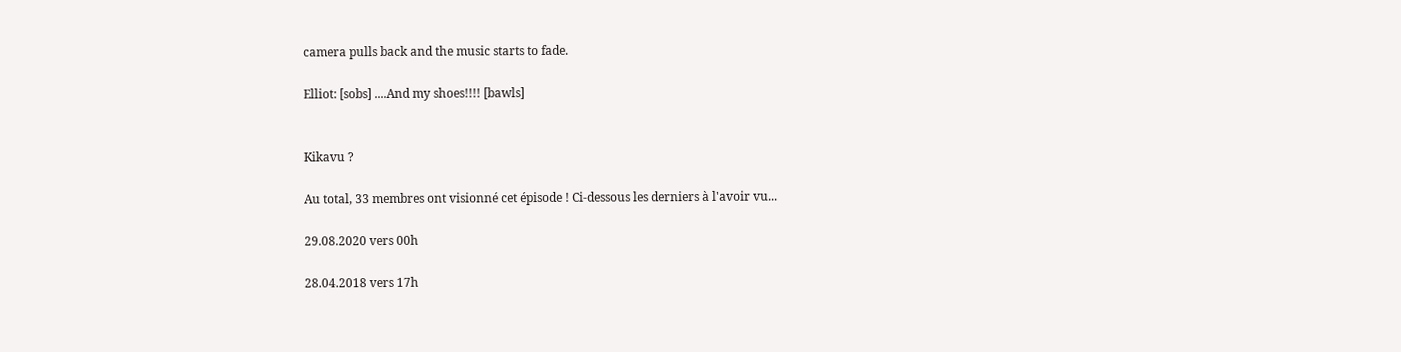camera pulls back and the music starts to fade.

Elliot: [sobs] ....And my shoes!!!! [bawls]


Kikavu ?

Au total, 33 membres ont visionné cet épisode ! Ci-dessous les derniers à l'avoir vu...

29.08.2020 vers 00h

28.04.2018 vers 17h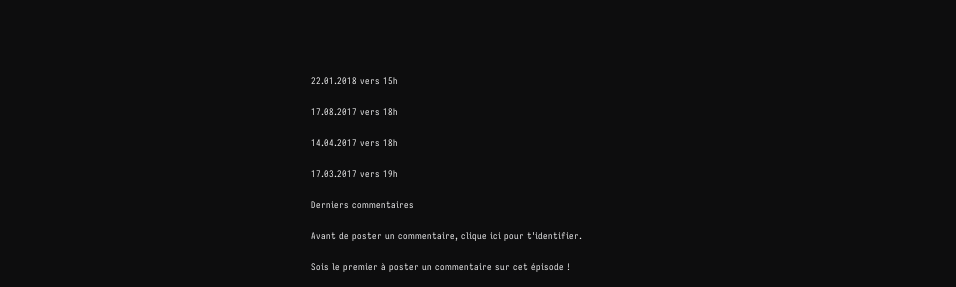22.01.2018 vers 15h

17.08.2017 vers 18h

14.04.2017 vers 18h

17.03.2017 vers 19h

Derniers commentaires

Avant de poster un commentaire, clique ici pour t'identifier.

Sois le premier à poster un commentaire sur cet épisode !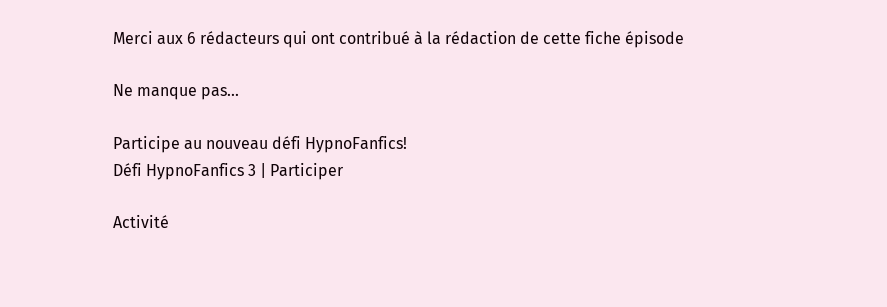Merci aux 6 rédacteurs qui ont contribué à la rédaction de cette fiche épisode

Ne manque pas...

Participe au nouveau défi HypnoFanfics!
Défi HypnoFanfics 3 | Participer

Activité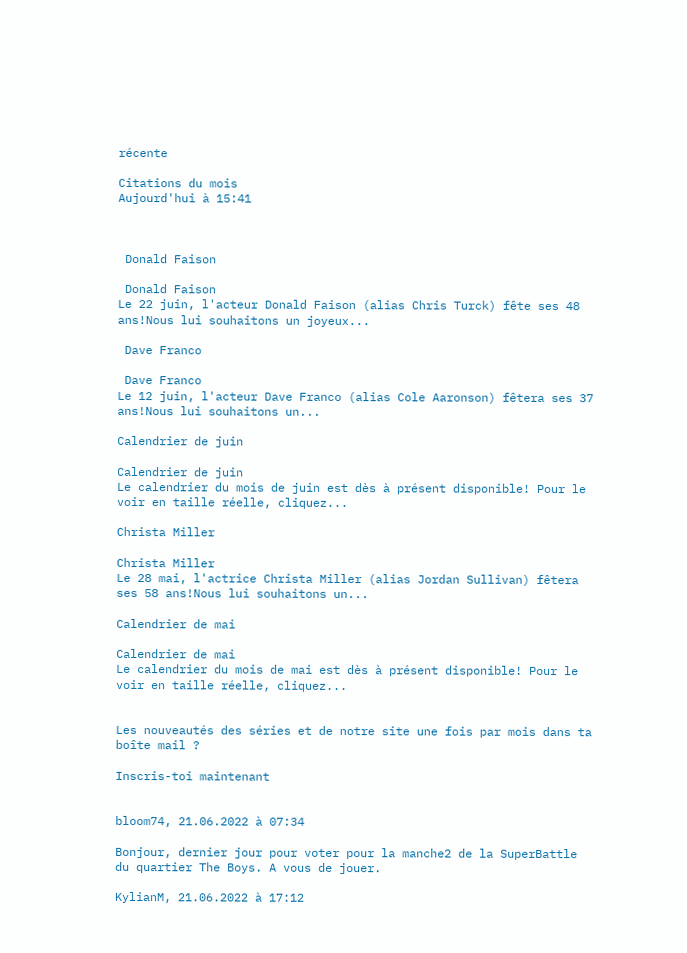récente

Citations du mois
Aujourd'hui à 15:41



 Donald Faison

 Donald Faison
Le 22 juin, l'acteur Donald Faison (alias Chris Turck) fête ses 48 ans!Nous lui souhaitons un joyeux...

 Dave Franco

 Dave Franco
Le 12 juin, l'acteur Dave Franco (alias Cole Aaronson) fêtera ses 37 ans!Nous lui souhaitons un...

Calendrier de juin

Calendrier de juin
Le calendrier du mois de juin est dès à présent disponible! Pour le voir en taille réelle, cliquez...

Christa Miller

Christa Miller
Le 28 mai, l'actrice Christa Miller (alias Jordan Sullivan) fêtera ses 58 ans!Nous lui souhaitons un...

Calendrier de mai

Calendrier de mai
Le calendrier du mois de mai est dès à présent disponible! Pour le voir en taille réelle, cliquez...


Les nouveautés des séries et de notre site une fois par mois dans ta boîte mail ?

Inscris-toi maintenant


bloom74, 21.06.2022 à 07:34

Bonjour, dernier jour pour voter pour la manche2 de la SuperBattle du quartier The Boys. A vous de jouer.

KylianM, 21.06.2022 à 17:12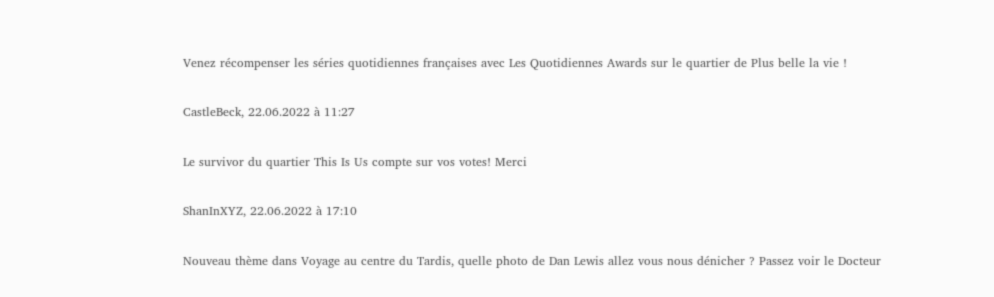Venez récompenser les séries quotidiennes françaises avec Les Quotidiennes Awards sur le quartier de Plus belle la vie !

CastleBeck, 22.06.2022 à 11:27

Le survivor du quartier This Is Us compte sur vos votes! Merci

ShanInXYZ, 22.06.2022 à 17:10

Nouveau thème dans Voyage au centre du Tardis, quelle photo de Dan Lewis allez vous nous dénicher ? Passez voir le Docteur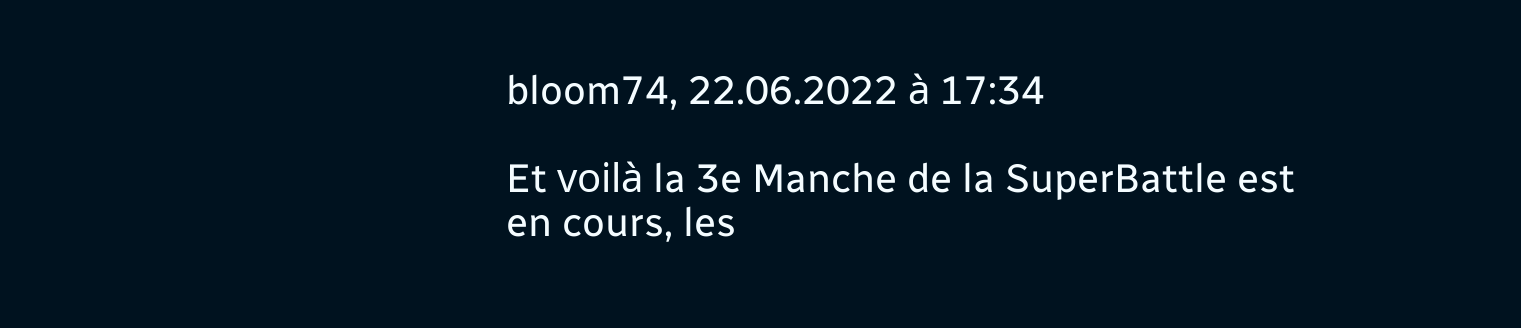bloom74, 22.06.2022 à 17:34

Et voilà la 3e Manche de la SuperBattle est en cours, les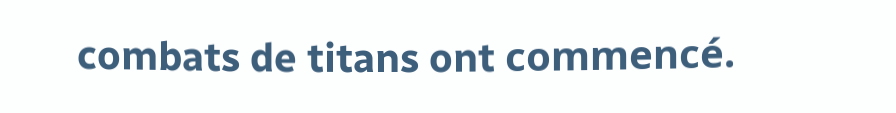combats de titans ont commencé.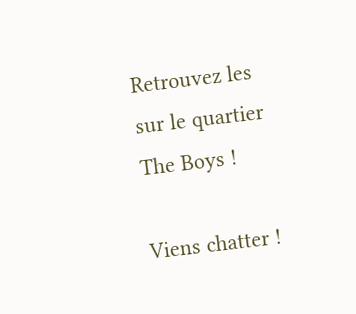Retrouvez les sur le quartier The Boys !

Viens chatter !